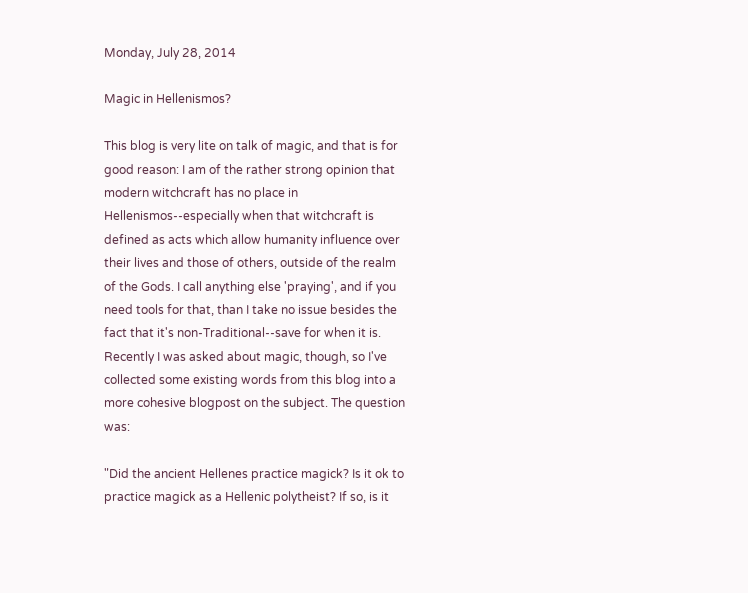Monday, July 28, 2014

Magic in Hellenismos?

This blog is very lite on talk of magic, and that is for good reason: I am of the rather strong opinion that modern witchcraft has no place in Hellenismos--especially when that witchcraft is defined as acts which allow humanity influence over their lives and those of others, outside of the realm of the Gods. I call anything else 'praying', and if you need tools for that, than I take no issue besides the fact that it's non-Traditional--save for when it is. Recently I was asked about magic, though, so I've collected some existing words from this blog into a more cohesive blogpost on the subject. The question was:

"Did the ancient Hellenes practice magick? Is it ok to practice magick as a Hellenic polytheist? If so, is it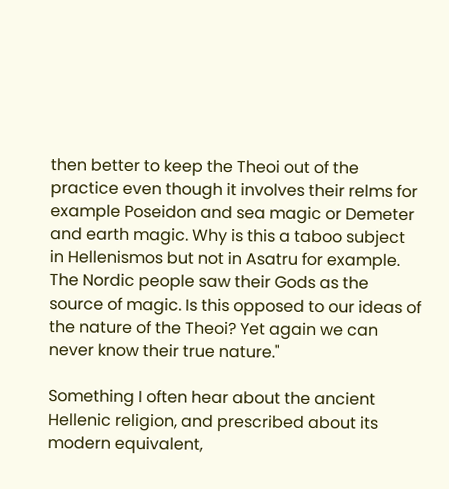then better to keep the Theoi out of the practice even though it involves their relms for example Poseidon and sea magic or Demeter and earth magic. Why is this a taboo subject in Hellenismos but not in Asatru for example. The Nordic people saw their Gods as the source of magic. Is this opposed to our ideas of the nature of the Theoi? Yet again we can never know their true nature."

Something I often hear about the ancient Hellenic religion, and prescribed about its modern equivalent,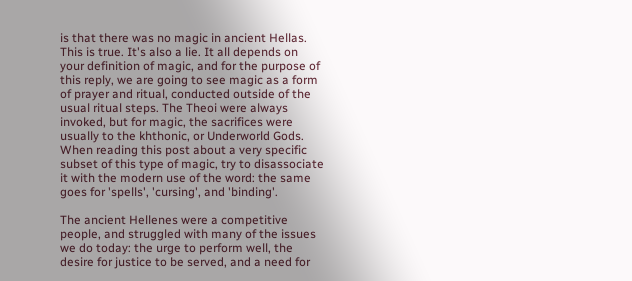is that there was no magic in ancient Hellas. This is true. It's also a lie. It all depends on your definition of magic, and for the purpose of this reply, we are going to see magic as a form of prayer and ritual, conducted outside of the usual ritual steps. The Theoi were always invoked, but for magic, the sacrifices were usually to the khthonic, or Underworld Gods. When reading this post about a very specific subset of this type of magic, try to disassociate it with the modern use of the word: the same goes for 'spells', 'cursing', and 'binding'.

The ancient Hellenes were a competitive people, and struggled with many of the issues we do today: the urge to perform well, the desire for justice to be served, and a need for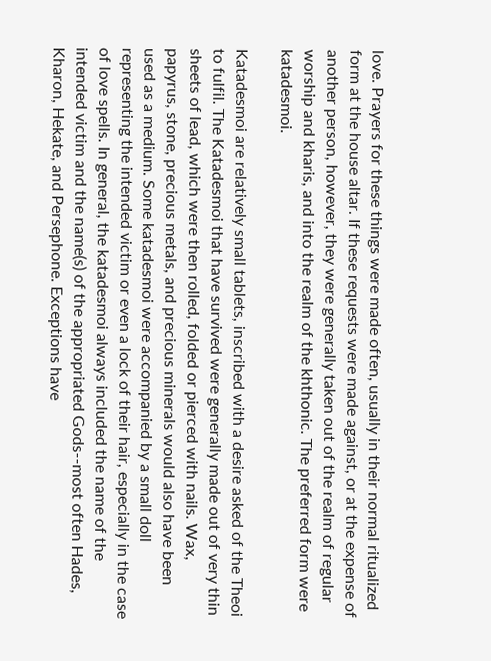love. Prayers for these things were made often, usually in their normal ritualized form at the house altar. If these requests were made against, or at the expense of another person, however, they were generally taken out of the realm of regular worship and kharis, and into the realm of the khthonic. The preferred form were katadesmoi.

Katadesmoi are relatively small tablets, inscribed with a desire asked of the Theoi to fulfil. The Katadesmoi that have survived were generally made out of very thin sheets of lead, which were then rolled, folded or pierced with nails. Wax, papyrus, stone, precious metals, and precious minerals would also have been used as a medium. Some katadesmoi were accompanied by a small doll representing the intended victim or even a lock of their hair, especially in the case of love spells. In general, the katadesmoi always included the name of the intended victim and the name(s) of the appropriated Gods--most often Hades, Kharon, Hekate, and Persephone. Exceptions have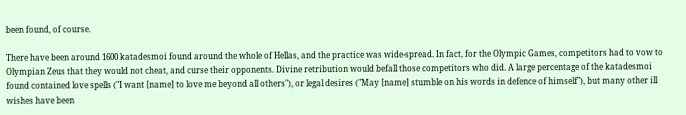been found, of course.

There have been around 1600 katadesmoi found around the whole of Hellas, and the practice was wide-spread. In fact, for the Olympic Games, competitors had to vow to Olympian Zeus that they would not cheat, and curse their opponents. Divine retribution would befall those competitors who did. A large percentage of the katadesmoi found contained love spells ("I want [name] to love me beyond all others"), or legal desires ("May [name] stumble on his words in defence of himself"), but many other ill wishes have been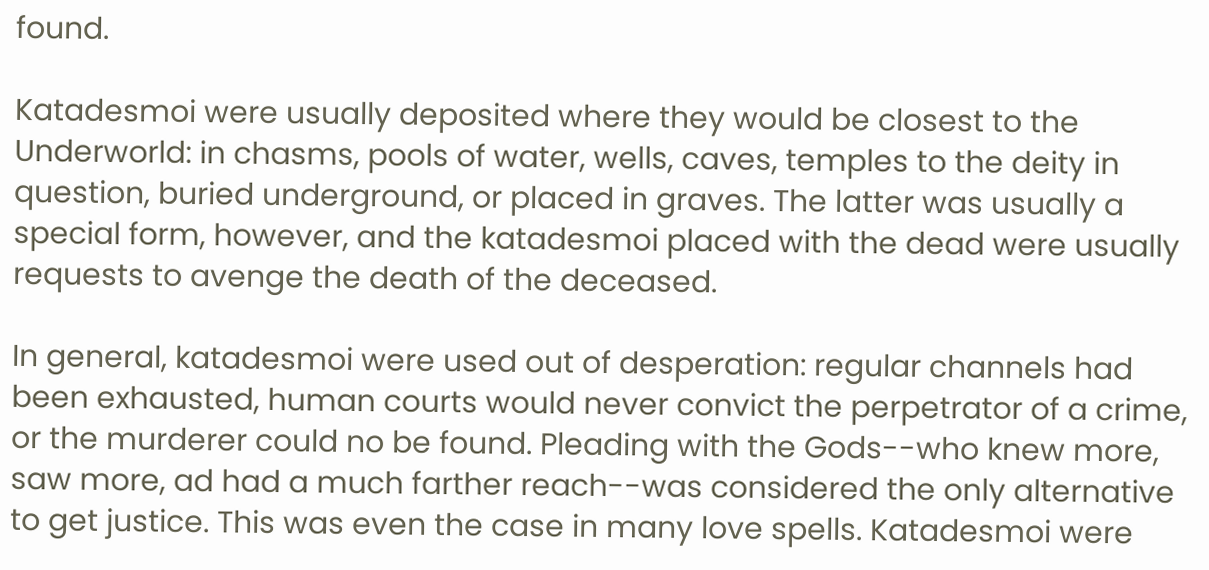found.

Katadesmoi were usually deposited where they would be closest to the Underworld: in chasms, pools of water, wells, caves, temples to the deity in question, buried underground, or placed in graves. The latter was usually a special form, however, and the katadesmoi placed with the dead were usually requests to avenge the death of the deceased.

In general, katadesmoi were used out of desperation: regular channels had been exhausted, human courts would never convict the perpetrator of a crime, or the murderer could no be found. Pleading with the Gods--who knew more, saw more, ad had a much farther reach--was considered the only alternative to get justice. This was even the case in many love spells. Katadesmoi were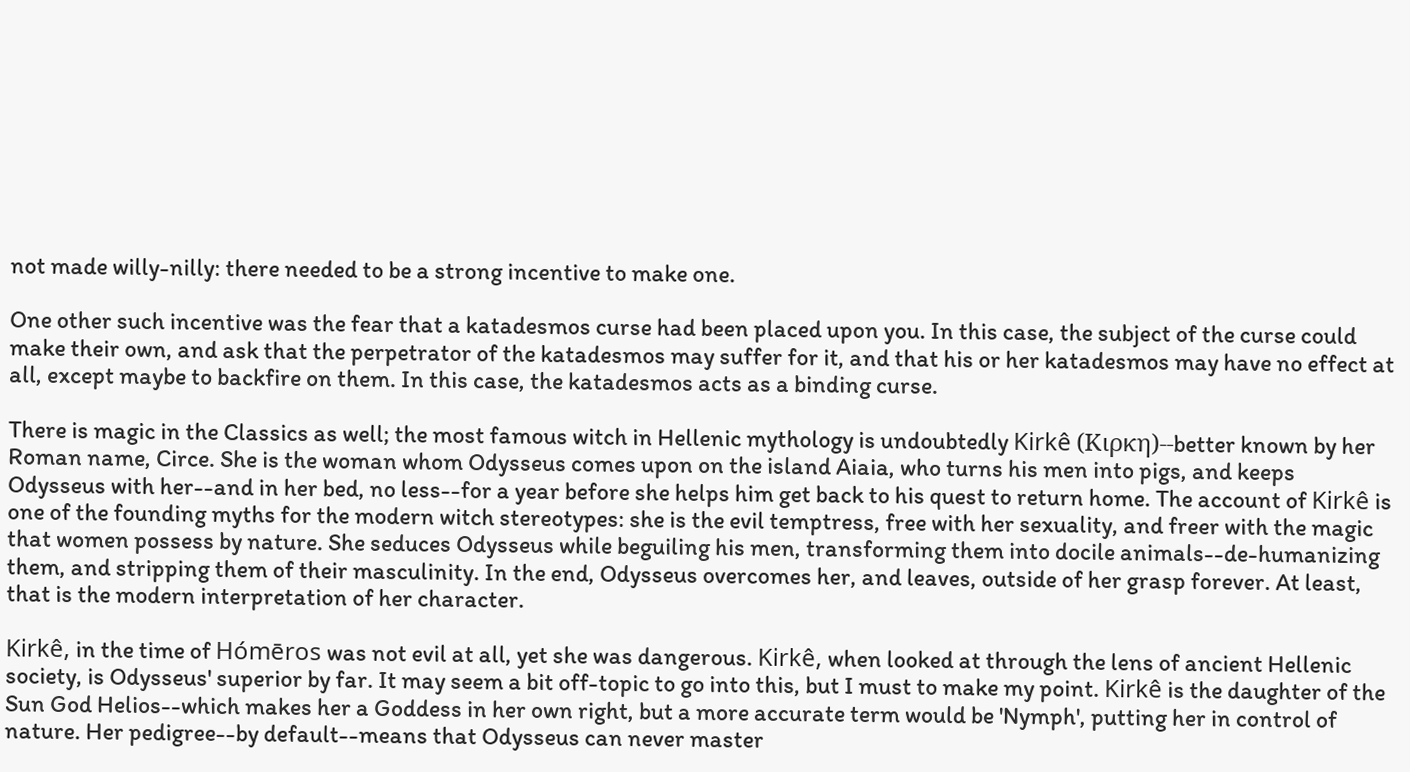not made willy-nilly: there needed to be a strong incentive to make one.

One other such incentive was the fear that a katadesmos curse had been placed upon you. In this case, the subject of the curse could make their own, and ask that the perpetrator of the katadesmos may suffer for it, and that his or her katadesmos may have no effect at all, except maybe to backfire on them. In this case, the katadesmos acts as a binding curse.

There is magic in the Classics as well; the most famous witch in Hellenic mythology is undoubtedly Kirkê (Κιρκη)--better known by her Roman name, Circe. She is the woman whom Odysseus comes upon on the island Aiaia, who turns his men into pigs, and keeps Odysseus with her--and in her bed, no less--for a year before she helps him get back to his quest to return home. The account of Kirkê is one of the founding myths for the modern witch stereotypes: she is the evil temptress, free with her sexuality, and freer with the magic that women possess by nature. She seduces Odysseus while beguiling his men, transforming them into docile animals--de-humanizing them, and stripping them of their masculinity. In the end, Odysseus overcomes her, and leaves, outside of her grasp forever. At least, that is the modern interpretation of her character.

Kirkê, in the time of Hómēros was not evil at all, yet she was dangerous. Kirkê, when looked at through the lens of ancient Hellenic society, is Odysseus' superior by far. It may seem a bit off-topic to go into this, but I must to make my point. Kirkê is the daughter of the Sun God Helios--which makes her a Goddess in her own right, but a more accurate term would be 'Nymph', putting her in control of nature. Her pedigree--by default--means that Odysseus can never master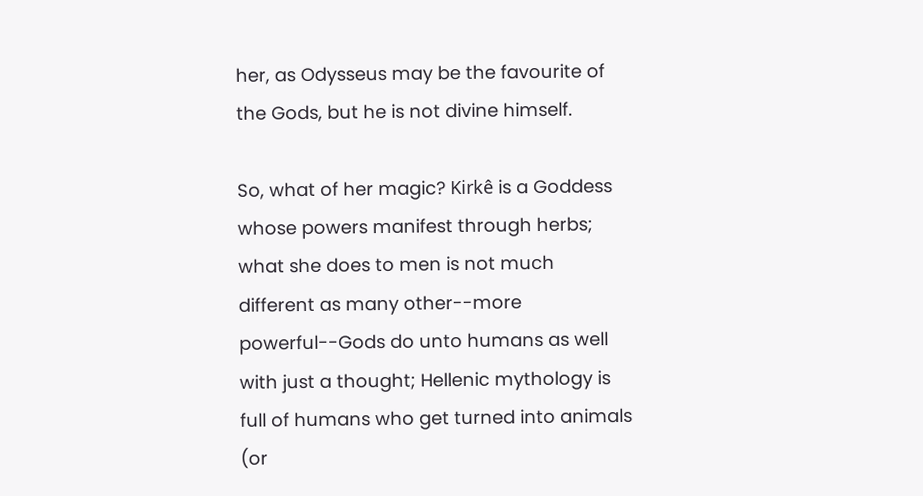her, as Odysseus may be the favourite of the Gods, but he is not divine himself.

So, what of her magic? Kirkê is a Goddess whose powers manifest through herbs; what she does to men is not much different as many other--more powerful--Gods do unto humans as well with just a thought; Hellenic mythology is full of humans who get turned into animals (or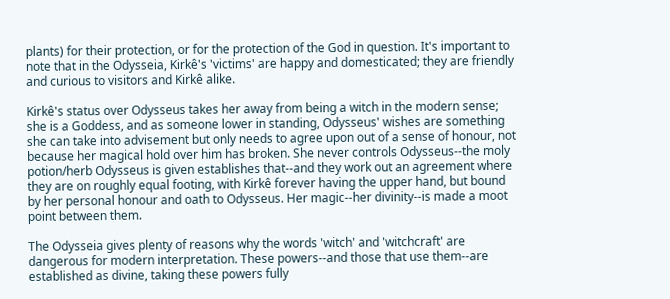plants) for their protection, or for the protection of the God in question. It's important to note that in the Odysseia, Kirkê's 'victims' are happy and domesticated; they are friendly and curious to visitors and Kirkê alike.

Kirkê's status over Odysseus takes her away from being a witch in the modern sense; she is a Goddess, and as someone lower in standing, Odysseus' wishes are something she can take into advisement but only needs to agree upon out of a sense of honour, not because her magical hold over him has broken. She never controls Odysseus--the moly potion/herb Odysseus is given establishes that--and they work out an agreement where they are on roughly equal footing, with Kirkê forever having the upper hand, but bound by her personal honour and oath to Odysseus. Her magic--her divinity--is made a moot point between them.

The Odysseia gives plenty of reasons why the words 'witch' and 'witchcraft' are dangerous for modern interpretation. These powers--and those that use them--are established as divine, taking these powers fully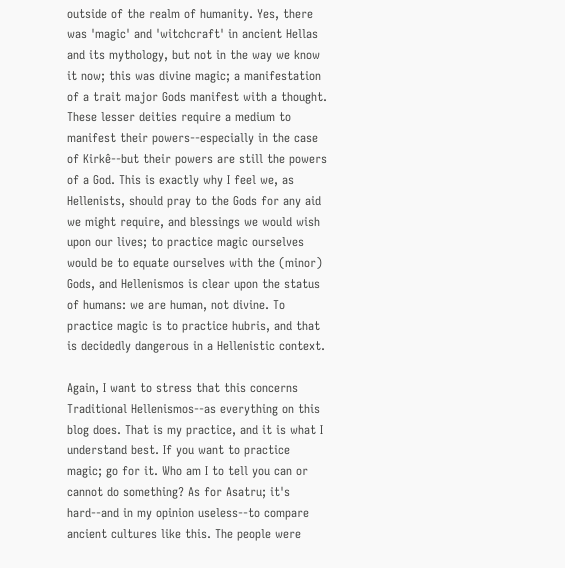outside of the realm of humanity. Yes, there was 'magic' and 'witchcraft' in ancient Hellas and its mythology, but not in the way we know it now; this was divine magic; a manifestation of a trait major Gods manifest with a thought. These lesser deities require a medium to manifest their powers--especially in the case of Kirkê--but their powers are still the powers of a God. This is exactly why I feel we, as Hellenists, should pray to the Gods for any aid we might require, and blessings we would wish upon our lives; to practice magic ourselves would be to equate ourselves with the (minor) Gods, and Hellenismos is clear upon the status of humans: we are human, not divine. To practice magic is to practice hubris, and that is decidedly dangerous in a Hellenistic context.

Again, I want to stress that this concerns Traditional Hellenismos--as everything on this blog does. That is my practice, and it is what I understand best. If you want to practice magic; go for it. Who am I to tell you can or cannot do something? As for Asatru; it's hard--and in my opinion useless--to compare ancient cultures like this. The people were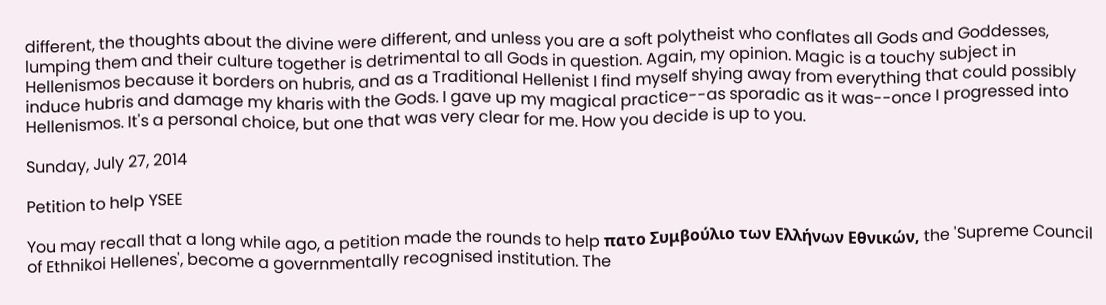different, the thoughts about the divine were different, and unless you are a soft polytheist who conflates all Gods and Goddesses, lumping them and their culture together is detrimental to all Gods in question. Again, my opinion. Magic is a touchy subject in Hellenismos because it borders on hubris, and as a Traditional Hellenist I find myself shying away from everything that could possibly induce hubris and damage my kharis with the Gods. I gave up my magical practice--as sporadic as it was--once I progressed into Hellenismos. It's a personal choice, but one that was very clear for me. How you decide is up to you.

Sunday, July 27, 2014

Petition to help YSEE

You may recall that a long while ago, a petition made the rounds to help πατο Συμβούλιο των Ελλήνων Εθνικών, the 'Supreme Council of Ethnikoi Hellenes', become a governmentally recognised institution. The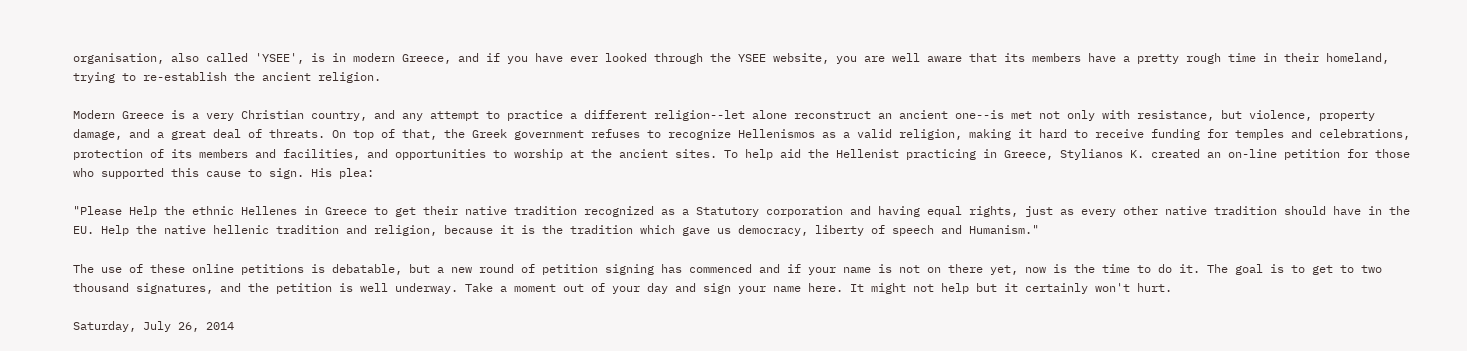organisation, also called 'YSEE', is in modern Greece, and if you have ever looked through the YSEE website, you are well aware that its members have a pretty rough time in their homeland, trying to re-establish the ancient religion.

Modern Greece is a very Christian country, and any attempt to practice a different religion--let alone reconstruct an ancient one--is met not only with resistance, but violence, property damage, and a great deal of threats. On top of that, the Greek government refuses to recognize Hellenismos as a valid religion, making it hard to receive funding for temples and celebrations, protection of its members and facilities, and opportunities to worship at the ancient sites. To help aid the Hellenist practicing in Greece, Stylianos K. created an on-line petition for those who supported this cause to sign. His plea:

"Please Help the ethnic Hellenes in Greece to get their native tradition recognized as a Statutory corporation and having equal rights, just as every other native tradition should have in the EU. Help the native hellenic tradition and religion, because it is the tradition which gave us democracy, liberty of speech and Humanism."

The use of these online petitions is debatable, but a new round of petition signing has commenced and if your name is not on there yet, now is the time to do it. The goal is to get to two thousand signatures, and the petition is well underway. Take a moment out of your day and sign your name here. It might not help but it certainly won't hurt.

Saturday, July 26, 2014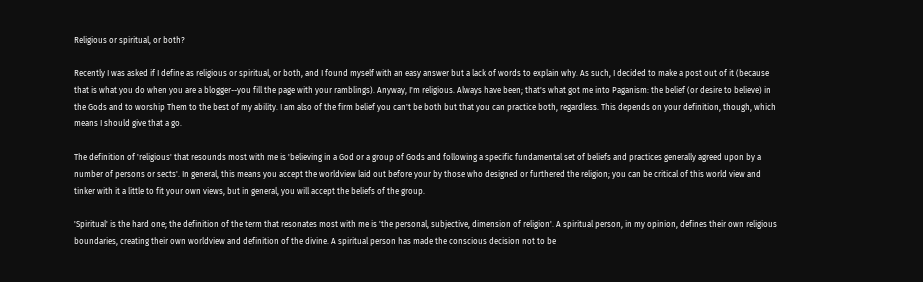Religious or spiritual, or both?

Recently I was asked if I define as religious or spiritual, or both, and I found myself with an easy answer but a lack of words to explain why. As such, I decided to make a post out of it (because that is what you do when you are a blogger--you fill the page with your ramblings). Anyway, I'm religious. Always have been; that's what got me into Paganism: the belief (or desire to believe) in the Gods and to worship Them to the best of my ability. I am also of the firm belief you can't be both but that you can practice both, regardless. This depends on your definition, though, which means I should give that a go.

The definition of 'religious' that resounds most with me is 'believing in a God or a group of Gods and following a specific fundamental set of beliefs and practices generally agreed upon by a number of persons or sects'. In general, this means you accept the worldview laid out before your by those who designed or furthered the religion; you can be critical of this world view and tinker with it a little to fit your own views, but in general, you will accept the beliefs of the group.

'Spiritual' is the hard one; the definition of the term that resonates most with me is 'the personal, subjective, dimension of religion'. A spiritual person, in my opinion, defines their own religious boundaries, creating their own worldview and definition of the divine. A spiritual person has made the conscious decision not to be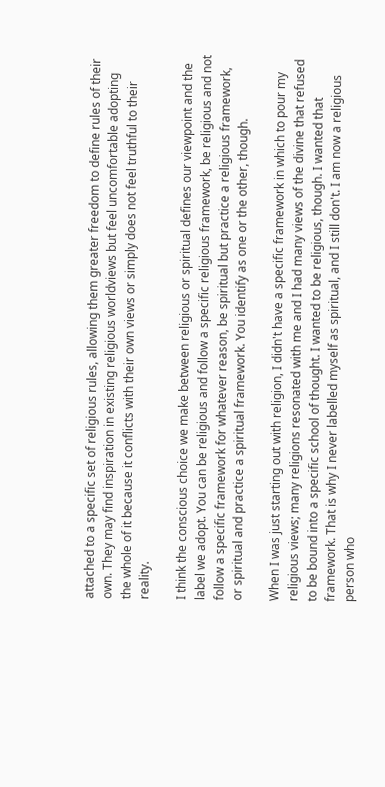attached to a specific set of religious rules, allowing them greater freedom to define rules of their own. They may find inspiration in existing religious worldviews but feel uncomfortable adopting the whole of it because it conflicts with their own views or simply does not feel truthful to their reality.

I think the conscious choice we make between religious or spiritual defines our viewpoint and the label we adopt. You can be religious and follow a specific religious framework, be religious and not follow a specific framework for whatever reason, be spiritual but practice a religious framework, or spiritual and practice a spiritual framework. You identify as one or the other, though.

When I was just starting out with religion, I didn't have a specific framework in which to pour my religious views; many religions resonated with me and I had many views of the divine that refused to be bound into a specific school of thought. I wanted to be religious, though. I wanted that framework. That is why I never labelled myself as spiritual, and I still don't. I am now a religious person who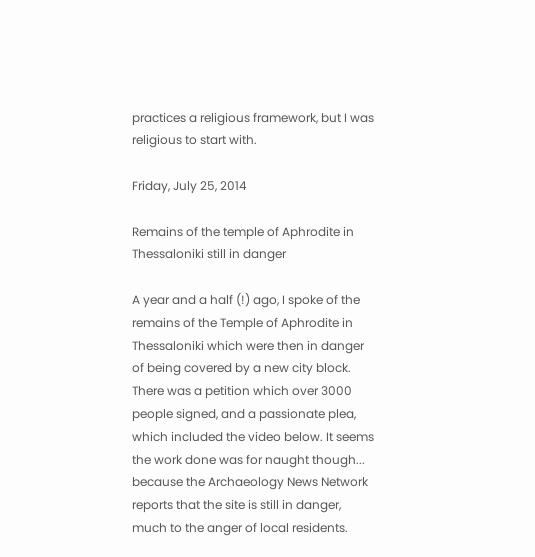practices a religious framework, but I was religious to start with.

Friday, July 25, 2014

Remains of the temple of Aphrodite in Thessaloniki still in danger

A year and a half (!) ago, I spoke of the remains of the Temple of Aphrodite in Thessaloniki which were then in danger of being covered by a new city block. There was a petition which over 3000 people signed, and a passionate plea, which included the video below. It seems the work done was for naught though... because the Archaeology News Network reports that the site is still in danger, much to the anger of local residents.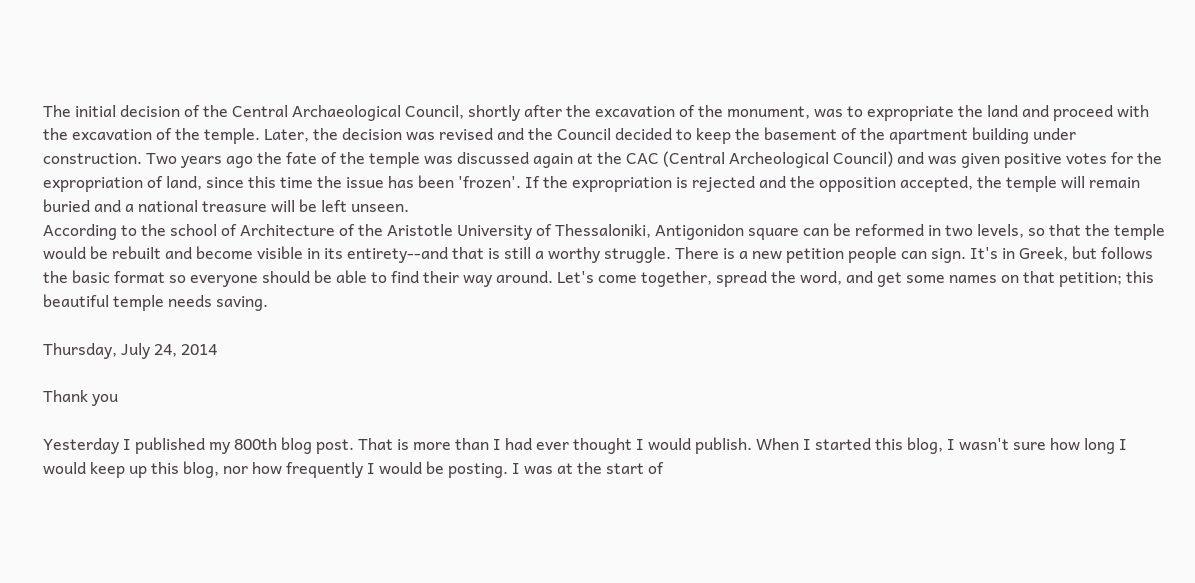The initial decision of the Central Archaeological Council, shortly after the excavation of the monument, was to expropriate the land and proceed with the excavation of the temple. Later, the decision was revised and the Council decided to keep the basement of the apartment building under construction. Two years ago the fate of the temple was discussed again at the CAC (Central Archeological Council) and was given positive votes for the expropriation of land, since this time the issue has been 'frozen'. If the expropriation is rejected and the opposition accepted, the temple will remain buried and a national treasure will be left unseen.
According to the school of Architecture of the Aristotle University of Thessaloniki, Antigonidon square can be reformed in two levels, so that the temple would be rebuilt and become visible in its entirety--and that is still a worthy struggle. There is a new petition people can sign. It's in Greek, but follows the basic format so everyone should be able to find their way around. Let's come together, spread the word, and get some names on that petition; this beautiful temple needs saving.

Thursday, July 24, 2014

Thank you

Yesterday I published my 800th blog post. That is more than I had ever thought I would publish. When I started this blog, I wasn't sure how long I would keep up this blog, nor how frequently I would be posting. I was at the start of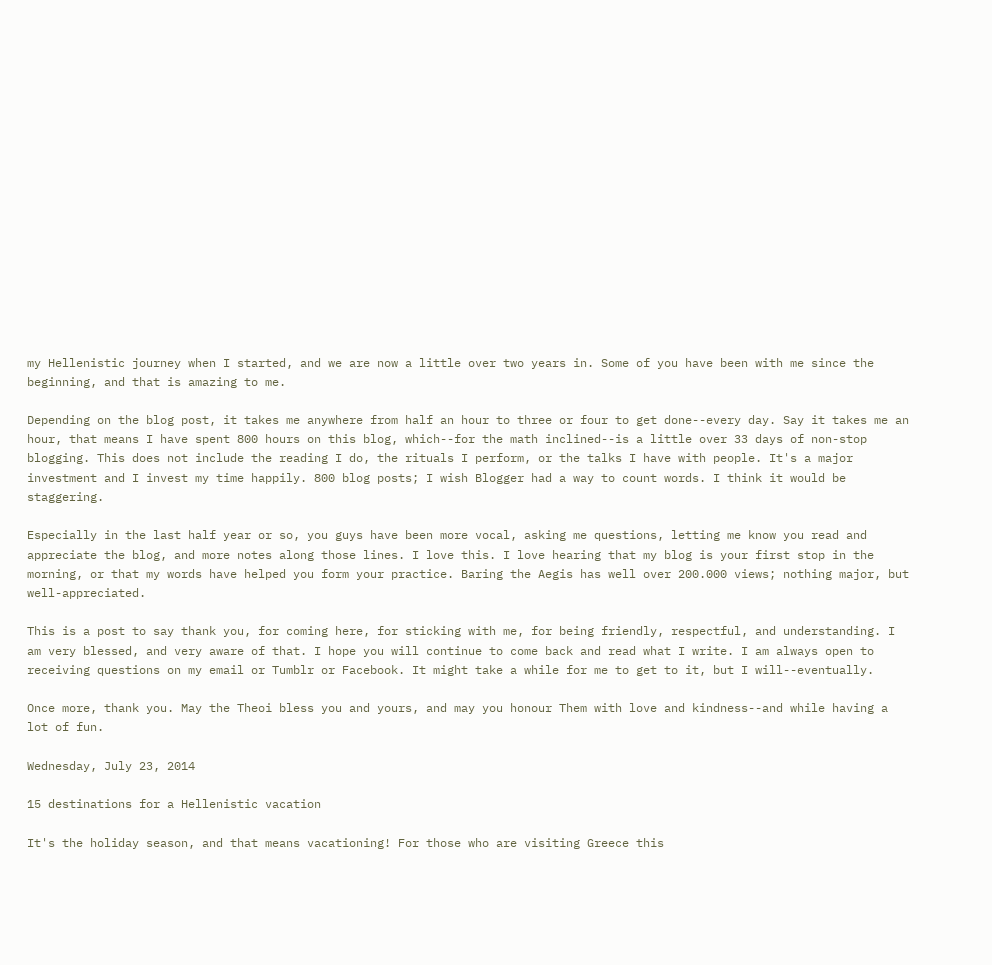my Hellenistic journey when I started, and we are now a little over two years in. Some of you have been with me since the beginning, and that is amazing to me.

Depending on the blog post, it takes me anywhere from half an hour to three or four to get done--every day. Say it takes me an hour, that means I have spent 800 hours on this blog, which--for the math inclined--is a little over 33 days of non-stop blogging. This does not include the reading I do, the rituals I perform, or the talks I have with people. It's a major investment and I invest my time happily. 800 blog posts; I wish Blogger had a way to count words. I think it would be staggering.

Especially in the last half year or so, you guys have been more vocal, asking me questions, letting me know you read and appreciate the blog, and more notes along those lines. I love this. I love hearing that my blog is your first stop in the morning, or that my words have helped you form your practice. Baring the Aegis has well over 200.000 views; nothing major, but well-appreciated.

This is a post to say thank you, for coming here, for sticking with me, for being friendly, respectful, and understanding. I am very blessed, and very aware of that. I hope you will continue to come back and read what I write. I am always open to receiving questions on my email or Tumblr or Facebook. It might take a while for me to get to it, but I will--eventually.

Once more, thank you. May the Theoi bless you and yours, and may you honour Them with love and kindness--and while having a lot of fun.

Wednesday, July 23, 2014

15 destinations for a Hellenistic vacation

It's the holiday season, and that means vacationing! For those who are visiting Greece this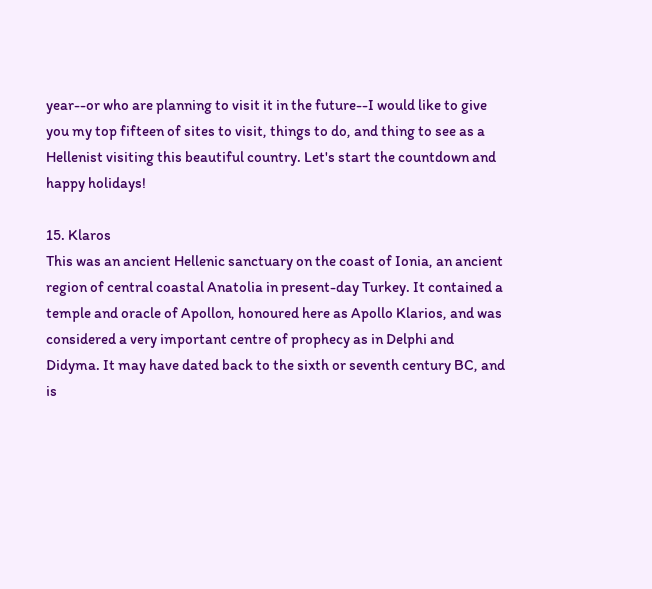year--or who are planning to visit it in the future--I would like to give you my top fifteen of sites to visit, things to do, and thing to see as a Hellenist visiting this beautiful country. Let's start the countdown and happy holidays!

15. Klaros
This was an ancient Hellenic sanctuary on the coast of Ionia, an ancient region of central coastal Anatolia in present-day Turkey. It contained a temple and oracle of Apollon, honoured here as Apollo Klarios, and was considered a very important centre of prophecy as in Delphi and Didyma. It may have dated back to the sixth or seventh century BC, and is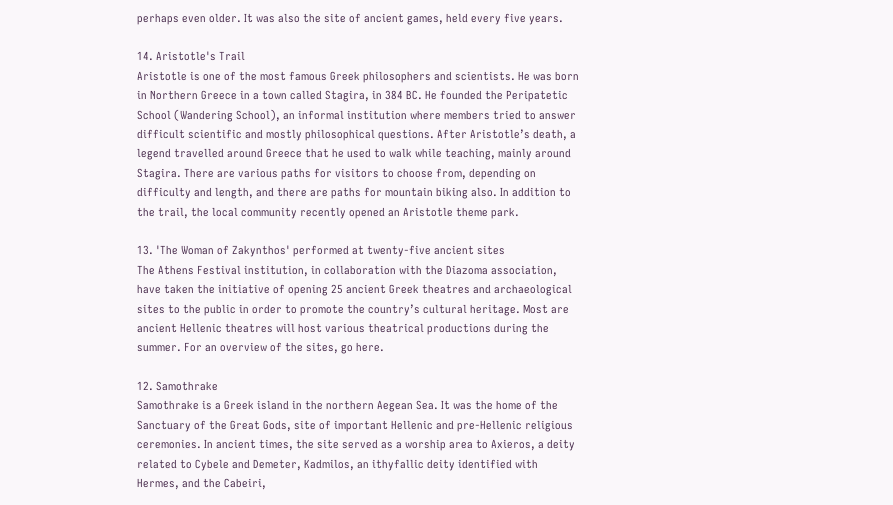perhaps even older. It was also the site of ancient games, held every five years.

14. Aristotle's Trail
Aristotle is one of the most famous Greek philosophers and scientists. He was born in Northern Greece in a town called Stagira, in 384 BC. He founded the Peripatetic School (Wandering School), an informal institution where members tried to answer difficult scientific and mostly philosophical questions. After Aristotle’s death, a legend travelled around Greece that he used to walk while teaching, mainly around Stagira. There are various paths for visitors to choose from, depending on difficulty and length, and there are paths for mountain biking also. In addition to the trail, the local community recently opened an Aristotle theme park.

13. 'The Woman of Zakynthos' performed at twenty-five ancient sites
The Athens Festival institution, in collaboration with the Diazoma association, have taken the initiative of opening 25 ancient Greek theatres and archaeological sites to the public in order to promote the country’s cultural heritage. Most are ancient Hellenic theatres will host various theatrical productions during the summer. For an overview of the sites, go here.

12. Samothrake
Samothrake is a Greek island in the northern Aegean Sea. It was the home of the Sanctuary of the Great Gods, site of important Hellenic and pre-Hellenic religious ceremonies. In ancient times, the site served as a worship area to Axieros, a deity related to Cybele and Demeter, Kadmilos, an ithyfallic deity identified with Hermes, and the Cabeiri,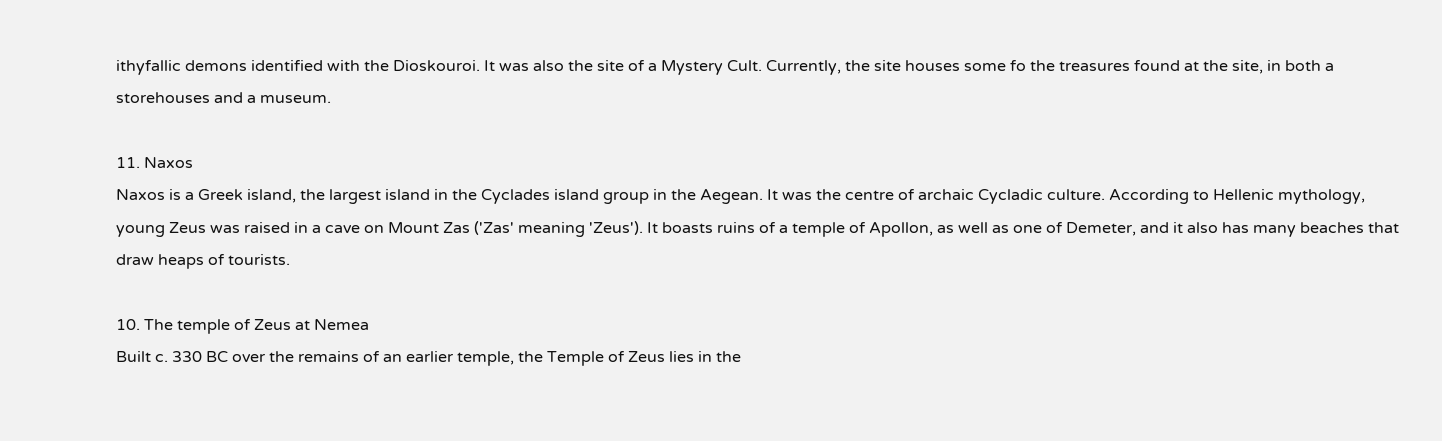ithyfallic demons identified with the Dioskouroi. It was also the site of a Mystery Cult. Currently, the site houses some fo the treasures found at the site, in both a storehouses and a museum.

11. Naxos
Naxos is a Greek island, the largest island in the Cyclades island group in the Aegean. It was the centre of archaic Cycladic culture. According to Hellenic mythology, young Zeus was raised in a cave on Mount Zas ('Zas' meaning 'Zeus'). It boasts ruins of a temple of Apollon, as well as one of Demeter, and it also has many beaches that draw heaps of tourists.

10. The temple of Zeus at Nemea
Built c. 330 BC over the remains of an earlier temple, the Temple of Zeus lies in the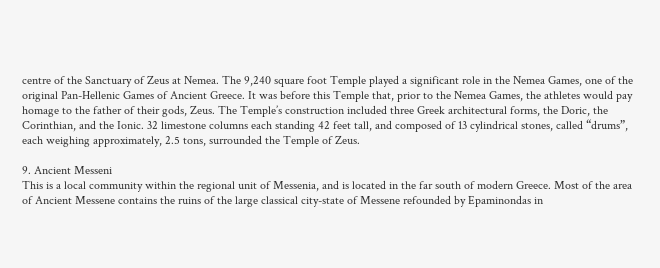centre of the Sanctuary of Zeus at Nemea. The 9,240 square foot Temple played a significant role in the Nemea Games, one of the original Pan-Hellenic Games of Ancient Greece. It was before this Temple that, prior to the Nemea Games, the athletes would pay homage to the father of their gods, Zeus. The Temple’s construction included three Greek architectural forms, the Doric, the Corinthian, and the Ionic. 32 limestone columns each standing 42 feet tall, and composed of 13 cylindrical stones, called “drums”, each weighing approximately, 2.5 tons, surrounded the Temple of Zeus.

9. Ancient Messeni
This is a local community within the regional unit of Messenia, and is located in the far south of modern Greece. Most of the area of Ancient Messene contains the ruins of the large classical city-state of Messene refounded by Epaminondas in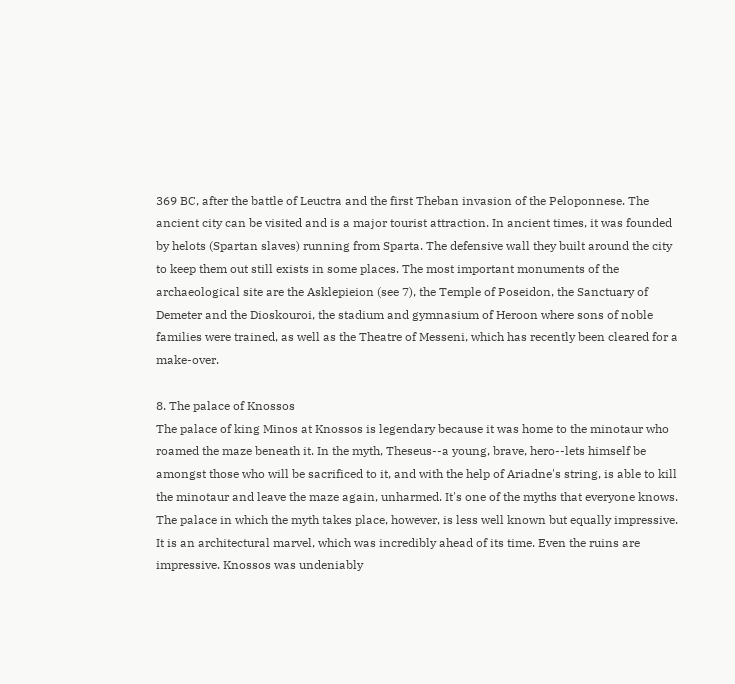369 BC, after the battle of Leuctra and the first Theban invasion of the Peloponnese. The ancient city can be visited and is a major tourist attraction. In ancient times, it was founded by helots (Spartan slaves) running from Sparta. The defensive wall they built around the city to keep them out still exists in some places. The most important monuments of the archaeological site are the Asklepieion (see 7), the Temple of Poseidon, the Sanctuary of Demeter and the Dioskouroi, the stadium and gymnasium of Heroon where sons of noble families were trained, as well as the Theatre of Messeni, which has recently been cleared for a make-over.

8. The palace of Knossos
The palace of king Minos at Knossos is legendary because it was home to the minotaur who roamed the maze beneath it. In the myth, Theseus--a young, brave, hero--lets himself be amongst those who will be sacrificed to it, and with the help of Ariadne's string, is able to kill the minotaur and leave the maze again, unharmed. It's one of the myths that everyone knows. The palace in which the myth takes place, however, is less well known but equally impressive. It is an architectural marvel, which was incredibly ahead of its time. Even the ruins are impressive. Knossos was undeniably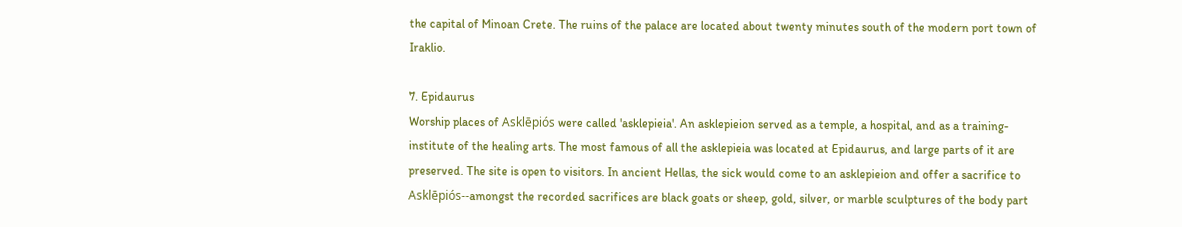the capital of Minoan Crete. The ruins of the palace are located about twenty minutes south of the modern port town of Iraklio.

7. Epidaurus
Worship places of Asklēpiós were called 'asklepieia'. An asklepieion served as a temple, a hospital, and as a training-institute of the healing arts. The most famous of all the asklepieia was located at Epidaurus, and large parts of it are preserved. The site is open to visitors. In ancient Hellas, the sick would come to an asklepieion and offer a sacrifice to Asklēpiós--amongst the recorded sacrifices are black goats or sheep, gold, silver, or marble sculptures of the body part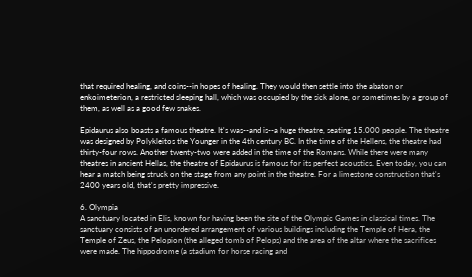that required healing, and coins--in hopes of healing. They would then settle into the abaton or enkoimeterion, a restricted sleeping hall, which was occupied by the sick alone, or sometimes by a group of them, as well as a good few snakes.

Epidaurus also boasts a famous theatre. It's was--and is--a huge theatre, seating 15.000 people. The theatre was designed by Polykleitos the Younger in the 4th century BC. In the time of the Hellens, the theatre had thirty-four rows. Another twenty-two were added in the time of the Romans. While there were many theatres in ancient Hellas, the theatre of Epidaurus is famous for its perfect acoustics. Even today, you can hear a match being struck on the stage from any point in the theatre. For a limestone construction that's 2400 years old, that's pretty impressive.

6. Olympia
A sanctuary located in Elis, known for having been the site of the Olympic Games in classical times. The sanctuary consists of an unordered arrangement of various buildings including the Temple of Hera, the Temple of Zeus, the Pelopion (the alleged tomb of Pelops) and the area of the altar where the sacrifices were made. The hippodrome (a stadium for horse racing and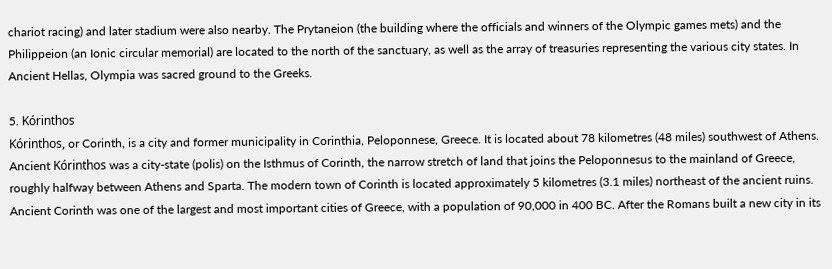chariot racing) and later stadium were also nearby. The Prytaneion (the building where the officials and winners of the Olympic games mets) and the Philippeion (an Ionic circular memorial) are located to the north of the sanctuary, as well as the array of treasuries representing the various city states. In Ancient Hellas, Olympia was sacred ground to the Greeks.

5. Kórinthos
Kórinthos, or Corinth, is a city and former municipality in Corinthia, Peloponnese, Greece. It is located about 78 kilometres (48 miles) southwest of Athens. Ancient Kórinthos was a city-state (polis) on the Isthmus of Corinth, the narrow stretch of land that joins the Peloponnesus to the mainland of Greece, roughly halfway between Athens and Sparta. The modern town of Corinth is located approximately 5 kilometres (3.1 miles) northeast of the ancient ruins. Ancient Corinth was one of the largest and most important cities of Greece, with a population of 90,000 in 400 BC. After the Romans built a new city in its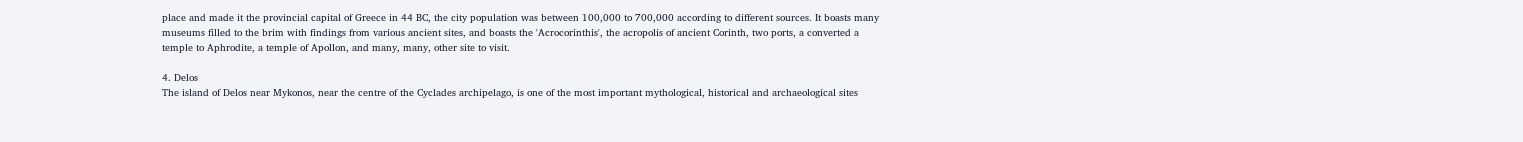place and made it the provincial capital of Greece in 44 BC, the city population was between 100,000 to 700,000 according to different sources. It boasts many museums filled to the brim with findings from various ancient sites, and boasts the 'Acrocorinthis', the acropolis of ancient Corinth, two ports, a converted a temple to Aphrodite, a temple of Apollon, and many, many, other site to visit.

4. Delos
The island of Delos near Mykonos, near the centre of the Cyclades archipelago, is one of the most important mythological, historical and archaeological sites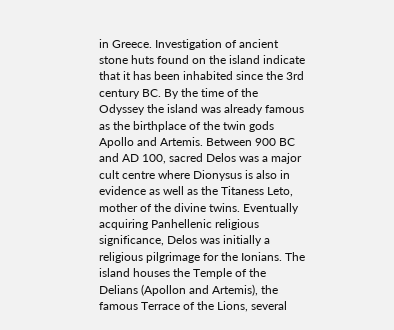in Greece. Investigation of ancient stone huts found on the island indicate that it has been inhabited since the 3rd century BC. By the time of the Odyssey the island was already famous as the birthplace of the twin gods Apollo and Artemis. Between 900 BC and AD 100, sacred Delos was a major cult centre where Dionysus is also in evidence as well as the Titaness Leto, mother of the divine twins. Eventually acquiring Panhellenic religious significance, Delos was initially a religious pilgrimage for the Ionians. The island houses the Temple of the Delians (Apollon and Artemis), the famous Terrace of the Lions, several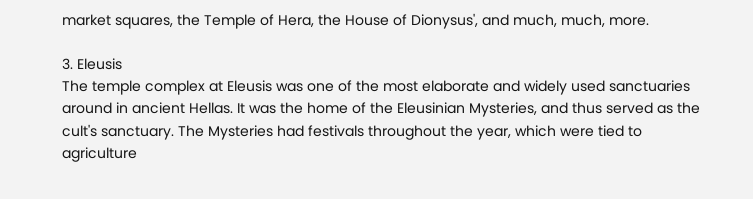market squares, the Temple of Hera, the House of Dionysus', and much, much, more.

3. Eleusis
The temple complex at Eleusis was one of the most elaborate and widely used sanctuaries around in ancient Hellas. It was the home of the Eleusinian Mysteries, and thus served as the cult's sanctuary. The Mysteries had festivals throughout the year, which were tied to agriculture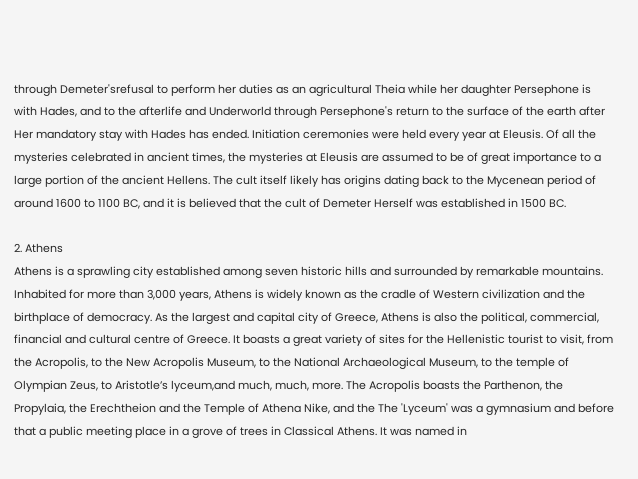through Demeter'srefusal to perform her duties as an agricultural Theia while her daughter Persephone is with Hades, and to the afterlife and Underworld through Persephone's return to the surface of the earth after Her mandatory stay with Hades has ended. Initiation ceremonies were held every year at Eleusis. Of all the mysteries celebrated in ancient times, the mysteries at Eleusis are assumed to be of great importance to a large portion of the ancient Hellens. The cult itself likely has origins dating back to the Mycenean period of around 1600 to 1100 BC, and it is believed that the cult of Demeter Herself was established in 1500 BC.

2. Athens
Athens is a sprawling city established among seven historic hills and surrounded by remarkable mountains. Inhabited for more than 3,000 years, Athens is widely known as the cradle of Western civilization and the birthplace of democracy. As the largest and capital city of Greece, Athens is also the political, commercial, financial and cultural centre of Greece. It boasts a great variety of sites for the Hellenistic tourist to visit, from the Acropolis, to the New Acropolis Museum, to the National Archaeological Museum, to the temple of Olympian Zeus, to Aristotle’s lyceum,and much, much, more. The Acropolis boasts the Parthenon, the Propylaia, the Erechtheion and the Temple of Athena Nike, and the The 'Lyceum' was a gymnasium and before that a public meeting place in a grove of trees in Classical Athens. It was named in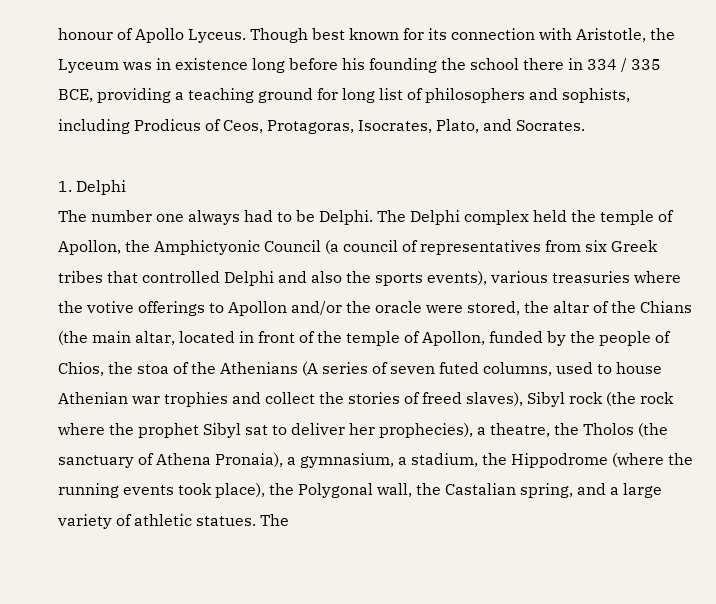honour of Apollo Lyceus. Though best known for its connection with Aristotle, the Lyceum was in existence long before his founding the school there in 334 / 335 BCE, providing a teaching ground for long list of philosophers and sophists, including Prodicus of Ceos, Protagoras, Isocrates, Plato, and Socrates.

1. Delphi
The number one always had to be Delphi. The Delphi complex held the temple of Apollon, the Amphictyonic Council (a council of representatives from six Greek tribes that controlled Delphi and also the sports events), various treasuries where the votive offerings to Apollon and/or the oracle were stored, the altar of the Chians (the main altar, located in front of the temple of Apollon, funded by the people of Chios, the stoa of the Athenians (A series of seven futed columns, used to house Athenian war trophies and collect the stories of freed slaves), Sibyl rock (the rock where the prophet Sibyl sat to deliver her prophecies), a theatre, the Tholos (the sanctuary of Athena Pronaia), a gymnasium, a stadium, the Hippodrome (where the running events took place), the Polygonal wall, the Castalian spring, and a large variety of athletic statues. The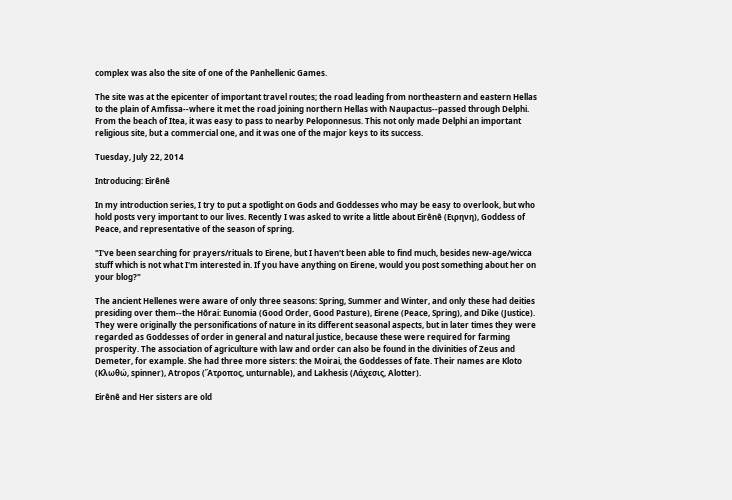complex was also the site of one of the Panhellenic Games.

The site was at the epicenter of important travel routes; the road leading from northeastern and eastern Hellas to the plain of Amfissa--where it met the road joining northern Hellas with Naupactus--passed through Delphi. From the beach of Itea, it was easy to pass to nearby Peloponnesus. This not only made Delphi an important religious site, but a commercial one, and it was one of the major keys to its success.

Tuesday, July 22, 2014

Introducing: Eirênê

In my introduction series, I try to put a spotlight on Gods and Goddesses who may be easy to overlook, but who hold posts very important to our lives. Recently I was asked to write a little about Eirênê (Ειρηνη), Goddess of Peace, and representative of the season of spring.

"I've been searching for prayers/rituals to Eirene, but I haven't been able to find much, besides new-age/wicca stuff which is not what I'm interested in. If you have anything on Eirene, would you post something about her on your blog?"

The ancient Hellenes were aware of only three seasons: Spring, Summer and Winter, and only these had deities presiding over them--the Hôrai: Eunomia (Good Order, Good Pasture), Eirene (Peace, Spring), and Dike (Justice). They were originally the personifications of nature in its different seasonal aspects, but in later times they were regarded as Goddesses of order in general and natural justice, because these were required for farming prosperity. The association of agriculture with law and order can also be found in the divinities of Zeus and Demeter, for example. She had three more sisters: the Moirai, the Goddesses of fate. Their names are Kloto (Κλωθώ, spinner), Atropos (Ἄτροπος, unturnable), and Lakhesis (Λάχεσις, Alotter).

Eirênê and Her sisters are old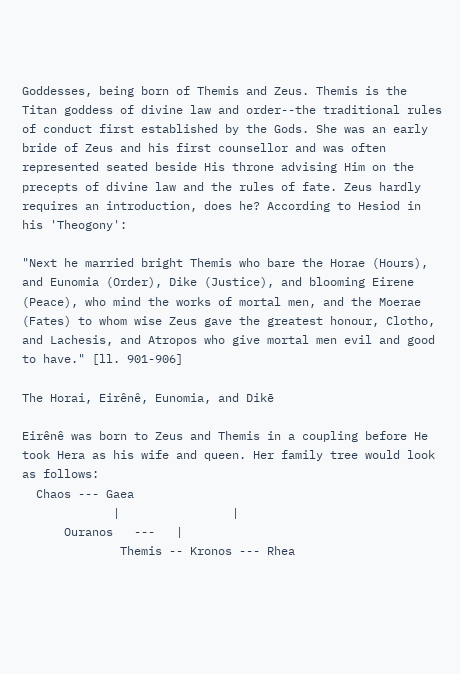Goddesses, being born of Themis and Zeus. Themis is the Titan goddess of divine law and order--the traditional rules of conduct first established by the Gods. She was an early bride of Zeus and his first counsellor and was often represented seated beside His throne advising Him on the precepts of divine law and the rules of fate. Zeus hardly requires an introduction, does he? According to Hesiod in his 'Theogony':

"Next he married bright Themis who bare the Horae (Hours), and Eunomia (Order), Dike (Justice), and blooming Eirene (Peace), who mind the works of mortal men, and the Moerae (Fates) to whom wise Zeus gave the greatest honour, Clotho, and Lachesis, and Atropos who give mortal men evil and good to have." [ll. 901-906]

The Horai, Eirênê, Eunomia, and Dikē

Eirênê was born to Zeus and Themis in a coupling before He took Hera as his wife and queen. Her family tree would look as follows:
  Chaos --- Gaea
             |                |
      Ouranos   ---   |
              Themis -- Kronos --- Rhea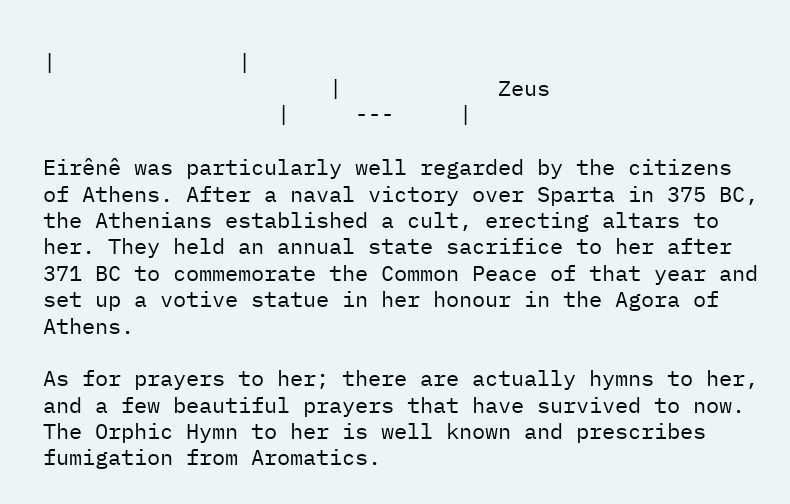|              |
                      |            Zeus
                  |     ---     |

Eirênê was particularly well regarded by the citizens of Athens. After a naval victory over Sparta in 375 BC, the Athenians established a cult, erecting altars to her. They held an annual state sacrifice to her after 371 BC to commemorate the Common Peace of that year and set up a votive statue in her honour in the Agora of Athens.

As for prayers to her; there are actually hymns to her, and a few beautiful prayers that have survived to now. The Orphic Hymn to her is well known and prescribes fumigation from Aromatics.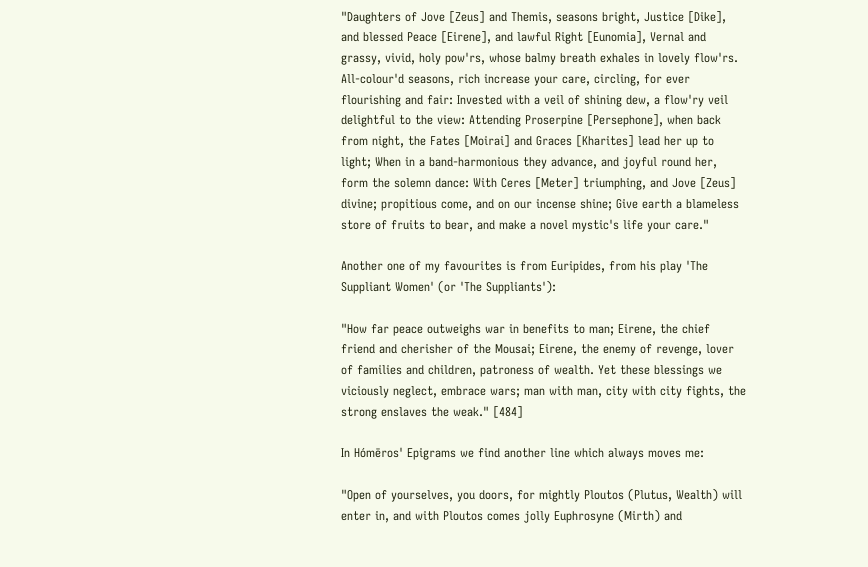"Daughters of Jove [Zeus] and Themis, seasons bright, Justice [Dike], and blessed Peace [Eirene], and lawful Right [Eunomia], Vernal and grassy, vivid, holy pow'rs, whose balmy breath exhales in lovely flow'rs. All-colour'd seasons, rich increase your care, circling, for ever flourishing and fair: Invested with a veil of shining dew, a flow'ry veil delightful to the view: Attending Proserpine [Persephone], when back from night, the Fates [Moirai] and Graces [Kharites] lead her up to light; When in a band-harmonious they advance, and joyful round her, form the solemn dance: With Ceres [Meter] triumphing, and Jove [Zeus] divine; propitious come, and on our incense shine; Give earth a blameless store of fruits to bear, and make a novel mystic's life your care."

Another one of my favourites is from Euripides, from his play 'The Suppliant Women' (or 'The Suppliants'):

"How far peace outweighs war in benefits to man; Eirene, the chief friend and cherisher of the Mousai; Eirene, the enemy of revenge, lover of families and children, patroness of wealth. Yet these blessings we viciously neglect, embrace wars; man with man, city with city fights, the strong enslaves the weak." [484]

In Hómēros' Epigrams we find another line which always moves me:

"Open of yourselves, you doors, for mightly Ploutos (Plutus, Wealth) will enter in, and with Ploutos comes jolly Euphrosyne (Mirth) and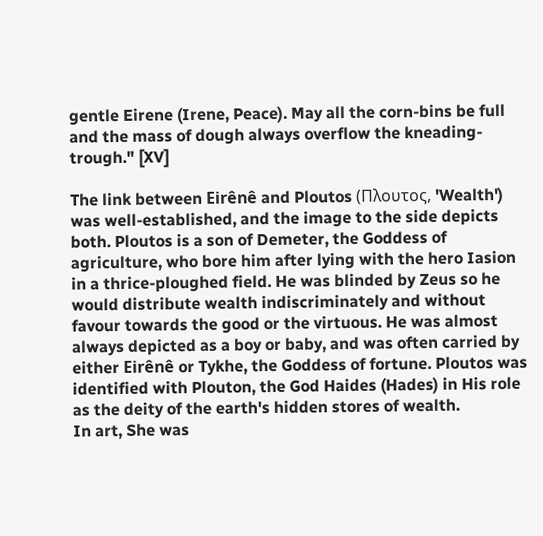gentle Eirene (Irene, Peace). May all the corn-bins be full and the mass of dough always overflow the kneading-trough." [XV]

The link between Eirênê and Ploutos (Πλουτος, 'Wealth') was well-established, and the image to the side depicts both. Ploutos is a son of Demeter, the Goddess of agriculture, who bore him after lying with the hero Iasion in a thrice-ploughed field. He was blinded by Zeus so he would distribute wealth indiscriminately and without favour towards the good or the virtuous. He was almost always depicted as a boy or baby, and was often carried by either Eirênê or Tykhe, the Goddess of fortune. Ploutos was identified with Plouton, the God Haides (Hades) in His role as the deity of the earth's hidden stores of wealth.
In art, She was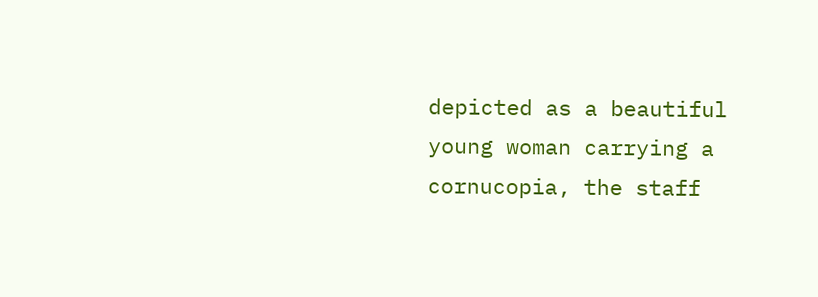depicted as a beautiful young woman carrying a cornucopia, the staff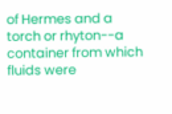of Hermes and a torch or rhyton--a container from which fluids were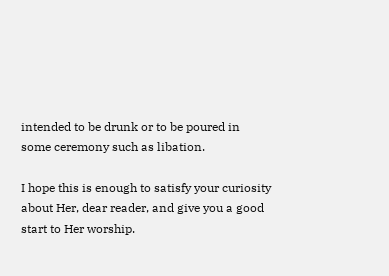intended to be drunk or to be poured in some ceremony such as libation.

I hope this is enough to satisfy your curiosity about Her, dear reader, and give you a good start to Her worship.